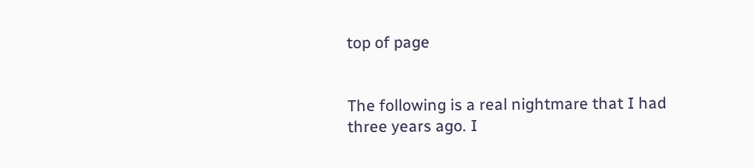top of page


The following is a real nightmare that I had three years ago. I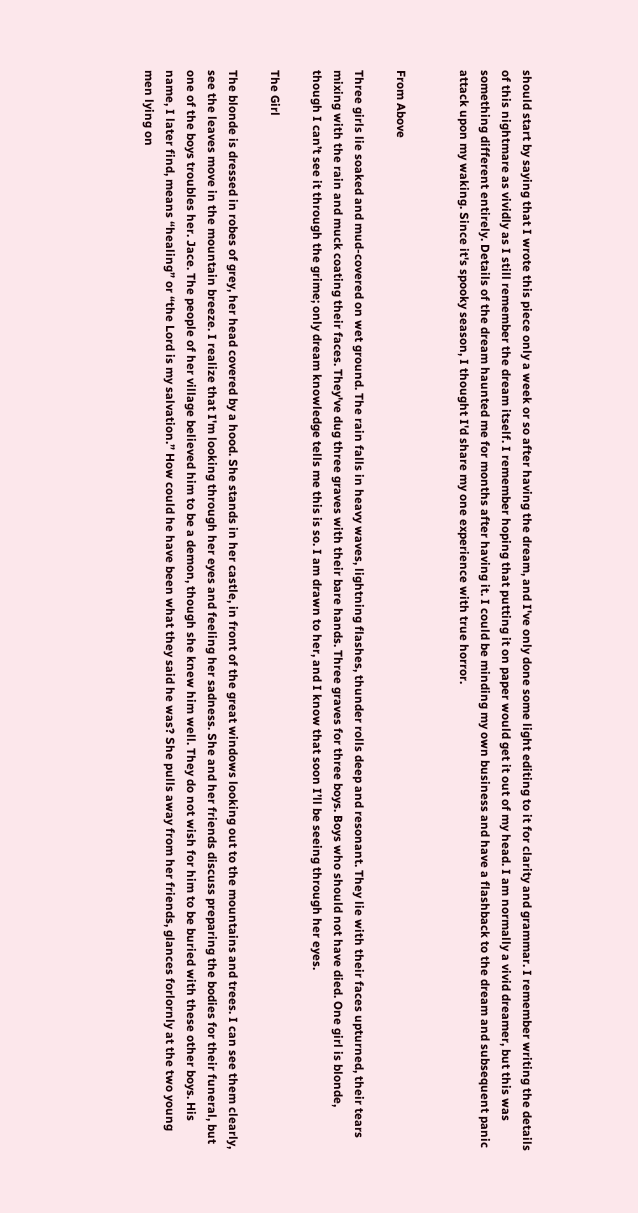should start by saying that I wrote this piece only a week or so after having the dream, and I've only done some light editing to it for clarity and grammar. I remember writing the details of this nightmare as vividly as I still remember the dream itself. I remember hoping that putting it on paper would get it out of my head. I am normally a vivid dreamer, but this was something different entirely. Details of the dream haunted me for months after having it. I could be minding my own business and have a flashback to the dream and subsequent panic attack upon my waking. Since it's spooky season, I thought I'd share my one experience with true horror.


From Above

Three girls lie soaked and mud-covered on wet ground. The rain falls in heavy waves, lightning flashes, thunder rolls deep and resonant. They lie with their faces upturned, their tears mixing with the rain and muck coating their faces. They've dug three graves with their bare hands. Three graves for three boys. Boys who should not have died. One girl is blonde, though I can’t see it through the grime; only dream knowledge tells me this is so. I am drawn to her, and I know that soon I’ll be seeing through her eyes.

The Girl

The blonde is dressed in robes of grey, her head covered by a hood. She stands in her castle, in front of the great windows looking out to the mountains and trees. I can see them clearly, see the leaves move in the mountain breeze. I realize that I'm looking through her eyes and feeling her sadness. She and her friends discuss preparing the bodies for their funeral, but one of the boys troubles her. Jace. The people of her village believed him to be a demon, though she knew him well. They do not wish for him to be buried with these other boys. His name, I later find, means “healing” or “the Lord is my salvation.” How could he have been what they said he was? She pulls away from her friends, glances forlornly at the two young men lying on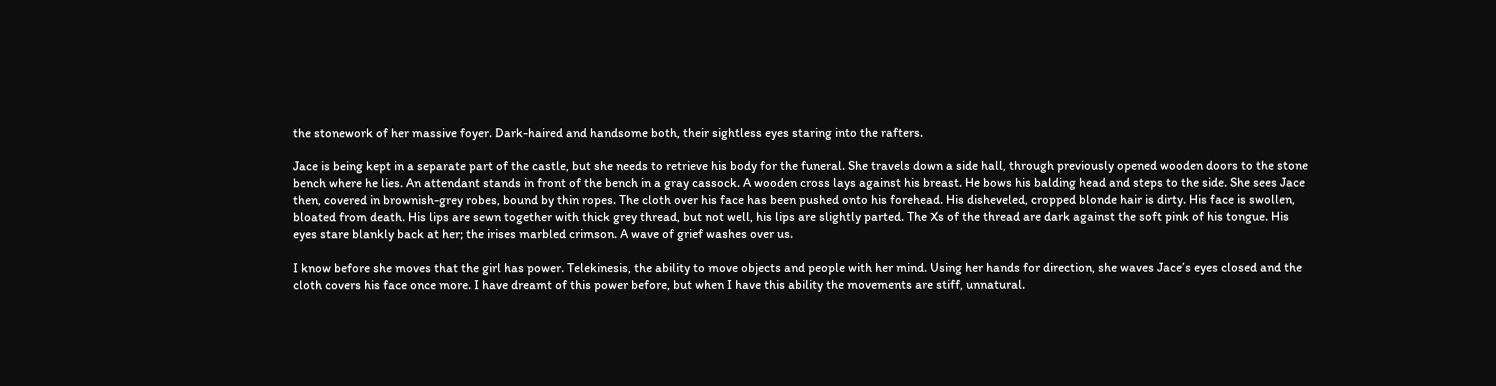the stonework of her massive foyer. Dark-haired and handsome both, their sightless eyes staring into the rafters.

Jace is being kept in a separate part of the castle, but she needs to retrieve his body for the funeral. She travels down a side hall, through previously opened wooden doors to the stone bench where he lies. An attendant stands in front of the bench in a gray cassock. A wooden cross lays against his breast. He bows his balding head and steps to the side. She sees Jace then, covered in brownish-grey robes, bound by thin ropes. The cloth over his face has been pushed onto his forehead. His disheveled, cropped blonde hair is dirty. His face is swollen, bloated from death. His lips are sewn together with thick grey thread, but not well, his lips are slightly parted. The Xs of the thread are dark against the soft pink of his tongue. His eyes stare blankly back at her; the irises marbled crimson. A wave of grief washes over us.

I know before she moves that the girl has power. Telekinesis, the ability to move objects and people with her mind. Using her hands for direction, she waves Jace’s eyes closed and the cloth covers his face once more. I have dreamt of this power before, but when I have this ability the movements are stiff, unnatural.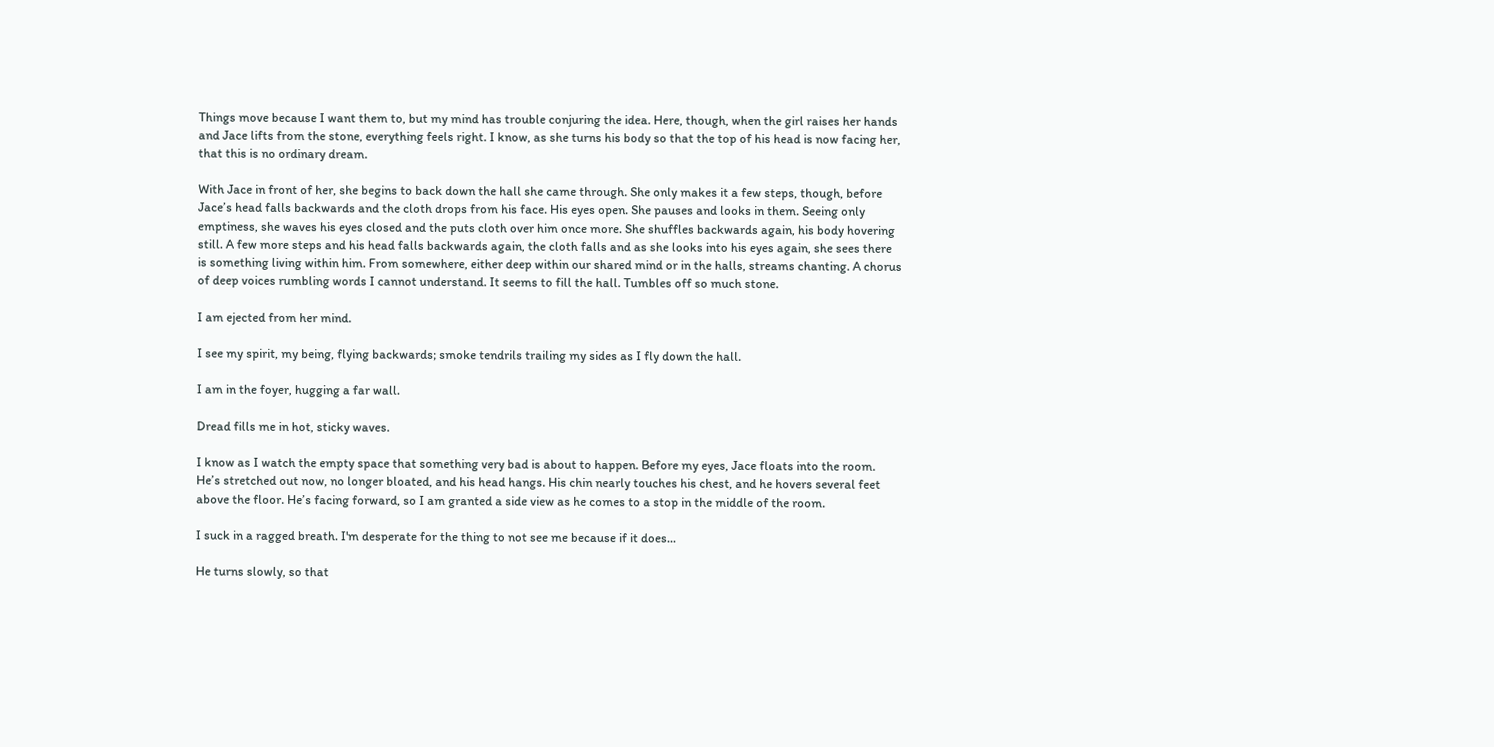Things move because I want them to, but my mind has trouble conjuring the idea. Here, though, when the girl raises her hands and Jace lifts from the stone, everything feels right. I know, as she turns his body so that the top of his head is now facing her, that this is no ordinary dream.

With Jace in front of her, she begins to back down the hall she came through. She only makes it a few steps, though, before Jace’s head falls backwards and the cloth drops from his face. His eyes open. She pauses and looks in them. Seeing only emptiness, she waves his eyes closed and the puts cloth over him once more. She shuffles backwards again, his body hovering still. A few more steps and his head falls backwards again, the cloth falls and as she looks into his eyes again, she sees there is something living within him. From somewhere, either deep within our shared mind or in the halls, streams chanting. A chorus of deep voices rumbling words I cannot understand. It seems to fill the hall. Tumbles off so much stone.

I am ejected from her mind.

I see my spirit, my being, flying backwards; smoke tendrils trailing my sides as I fly down the hall.

I am in the foyer, hugging a far wall.

Dread fills me in hot, sticky waves.

I know as I watch the empty space that something very bad is about to happen. Before my eyes, Jace floats into the room. He’s stretched out now, no longer bloated, and his head hangs. His chin nearly touches his chest, and he hovers several feet above the floor. He’s facing forward, so I am granted a side view as he comes to a stop in the middle of the room.

I suck in a ragged breath. I'm desperate for the thing to not see me because if it does...

He turns slowly, so that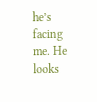he’s facing me. He looks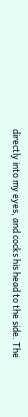directly into my eyes, and cocks his head to the side. The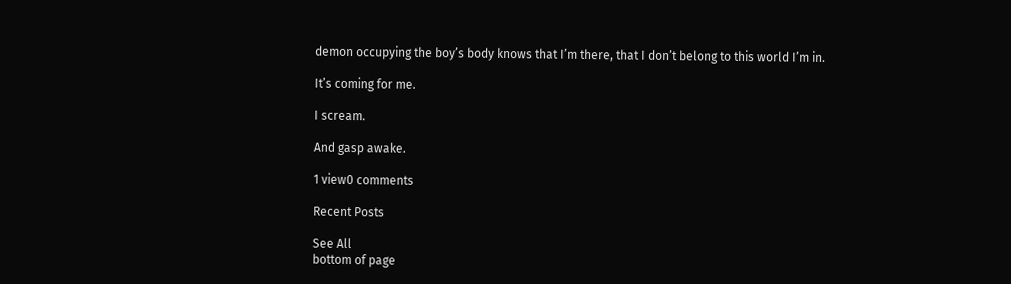demon occupying the boy’s body knows that I’m there, that I don’t belong to this world I’m in.

It’s coming for me.

I scream.

And gasp awake.

1 view0 comments

Recent Posts

See All
bottom of page